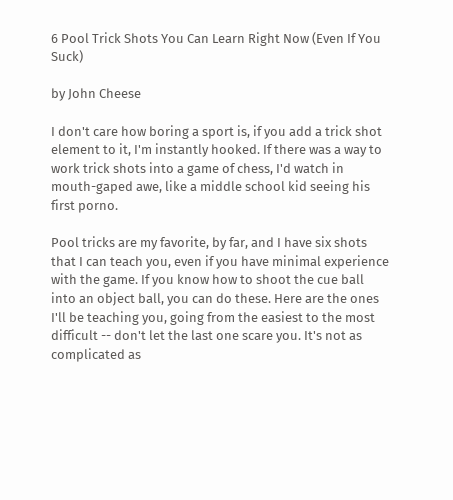6 Pool Trick Shots You Can Learn Right Now (Even If You Suck)

by John Cheese

I don't care how boring a sport is, if you add a trick shot element to it, I'm instantly hooked. If there was a way to work trick shots into a game of chess, I'd watch in mouth-gaped awe, like a middle school kid seeing his first porno.

Pool tricks are my favorite, by far, and I have six shots that I can teach you, even if you have minimal experience with the game. If you know how to shoot the cue ball into an object ball, you can do these. Here are the ones I'll be teaching you, going from the easiest to the most difficult -- don't let the last one scare you. It's not as complicated as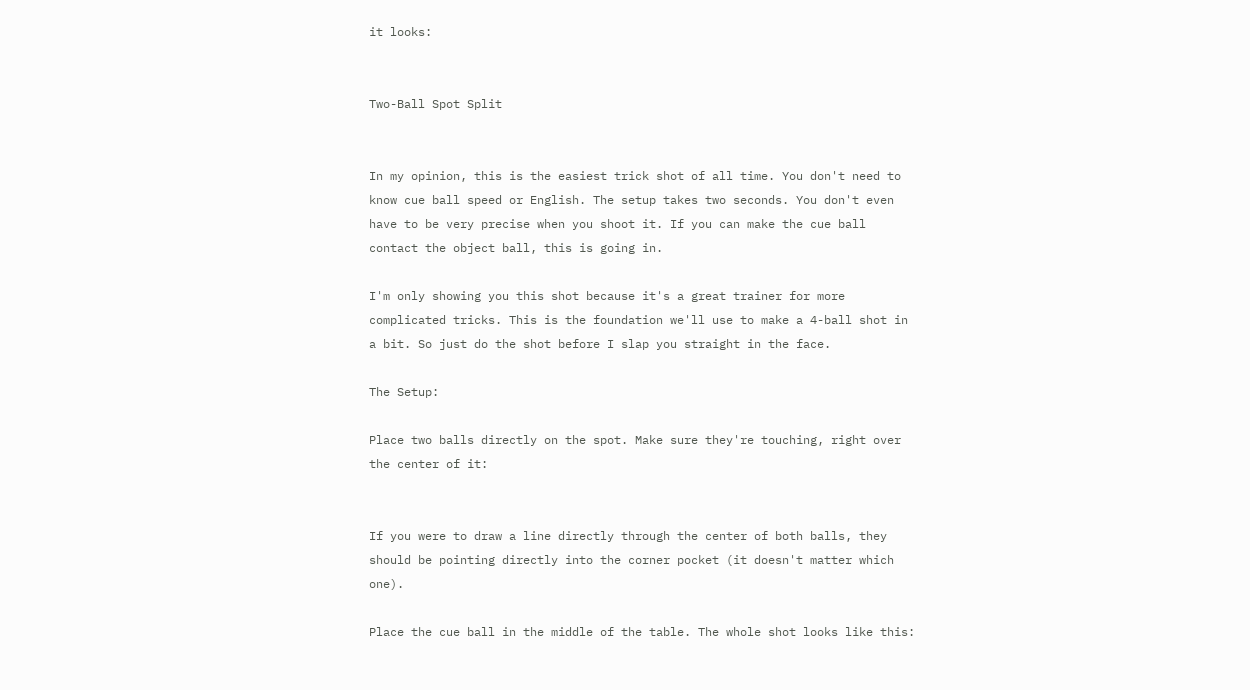it looks:


Two-Ball Spot Split


In my opinion, this is the easiest trick shot of all time. You don't need to know cue ball speed or English. The setup takes two seconds. You don't even have to be very precise when you shoot it. If you can make the cue ball contact the object ball, this is going in.

I'm only showing you this shot because it's a great trainer for more complicated tricks. This is the foundation we'll use to make a 4-ball shot in a bit. So just do the shot before I slap you straight in the face.

The Setup:

Place two balls directly on the spot. Make sure they're touching, right over the center of it:


If you were to draw a line directly through the center of both balls, they should be pointing directly into the corner pocket (it doesn't matter which one).

Place the cue ball in the middle of the table. The whole shot looks like this: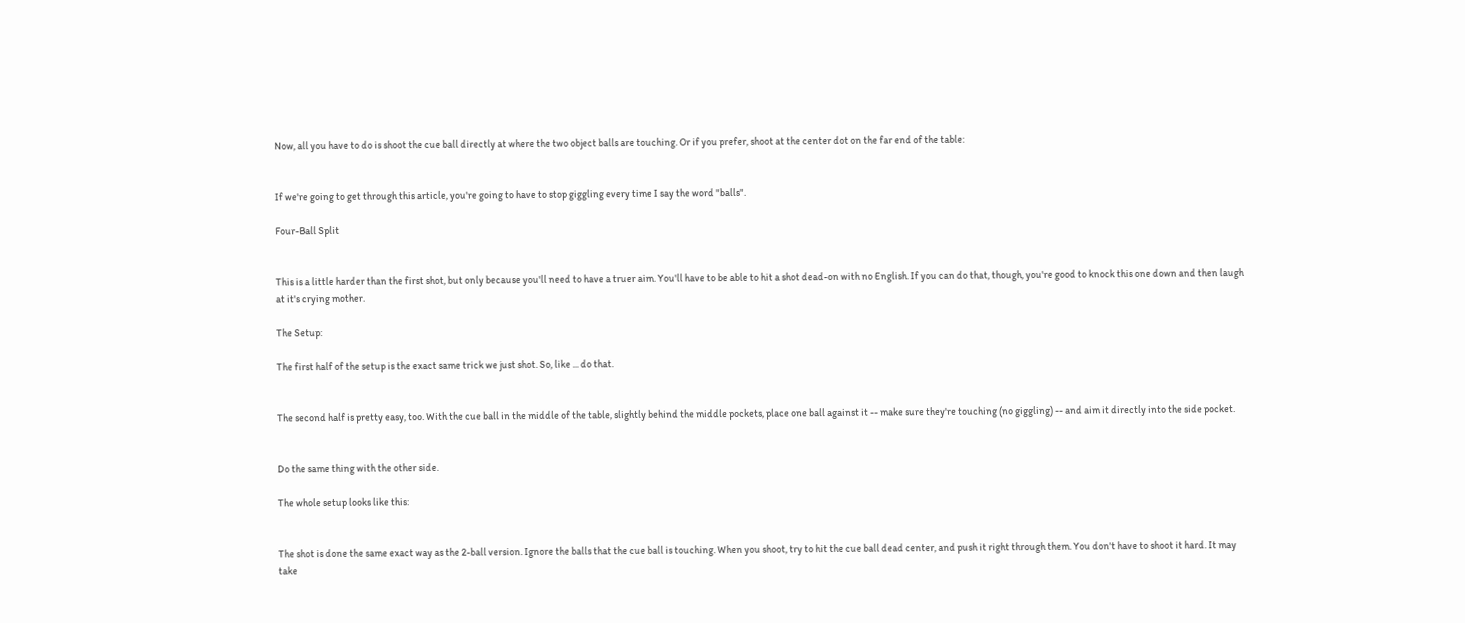Now, all you have to do is shoot the cue ball directly at where the two object balls are touching. Or if you prefer, shoot at the center dot on the far end of the table:


If we're going to get through this article, you're going to have to stop giggling every time I say the word "balls".

Four-Ball Split


This is a little harder than the first shot, but only because you'll need to have a truer aim. You'll have to be able to hit a shot dead-on with no English. If you can do that, though, you're good to knock this one down and then laugh at it's crying mother.

The Setup:

The first half of the setup is the exact same trick we just shot. So, like ... do that.


The second half is pretty easy, too. With the cue ball in the middle of the table, slightly behind the middle pockets, place one ball against it -- make sure they're touching (no giggling) -- and aim it directly into the side pocket.


Do the same thing with the other side.

The whole setup looks like this:


The shot is done the same exact way as the 2-ball version. Ignore the balls that the cue ball is touching. When you shoot, try to hit the cue ball dead center, and push it right through them. You don't have to shoot it hard. It may take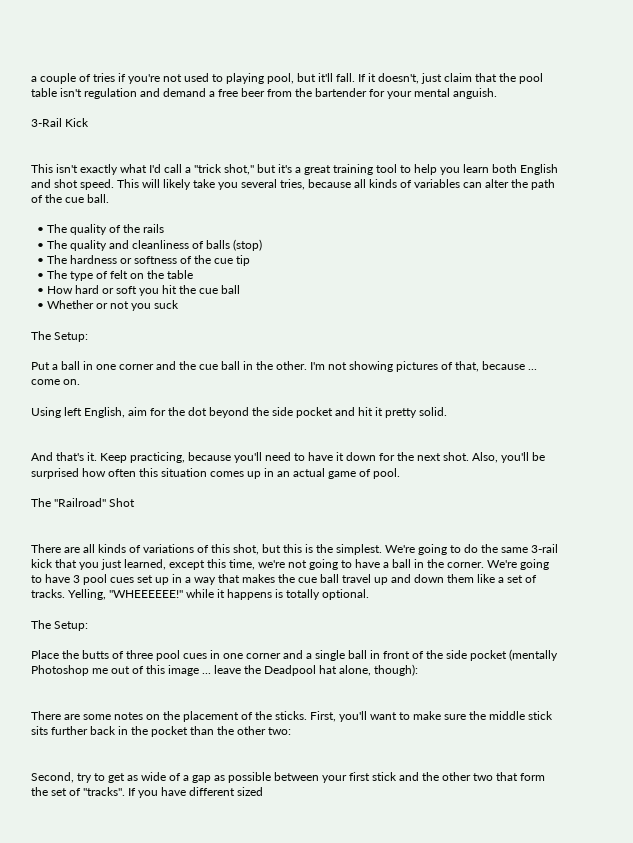a couple of tries if you're not used to playing pool, but it'll fall. If it doesn't, just claim that the pool table isn't regulation and demand a free beer from the bartender for your mental anguish.

3-Rail Kick


This isn't exactly what I'd call a "trick shot," but it's a great training tool to help you learn both English and shot speed. This will likely take you several tries, because all kinds of variables can alter the path of the cue ball.

  • The quality of the rails
  • The quality and cleanliness of balls (stop)
  • The hardness or softness of the cue tip
  • The type of felt on the table
  • How hard or soft you hit the cue ball
  • Whether or not you suck

The Setup:

Put a ball in one corner and the cue ball in the other. I'm not showing pictures of that, because ... come on.

Using left English, aim for the dot beyond the side pocket and hit it pretty solid.


And that's it. Keep practicing, because you'll need to have it down for the next shot. Also, you'll be surprised how often this situation comes up in an actual game of pool.

The "Railroad" Shot


There are all kinds of variations of this shot, but this is the simplest. We're going to do the same 3-rail kick that you just learned, except this time, we're not going to have a ball in the corner. We're going to have 3 pool cues set up in a way that makes the cue ball travel up and down them like a set of tracks. Yelling, "WHEEEEEE!" while it happens is totally optional.

The Setup:

Place the butts of three pool cues in one corner and a single ball in front of the side pocket (mentally Photoshop me out of this image ... leave the Deadpool hat alone, though):


There are some notes on the placement of the sticks. First, you'll want to make sure the middle stick sits further back in the pocket than the other two:


Second, try to get as wide of a gap as possible between your first stick and the other two that form the set of "tracks". If you have different sized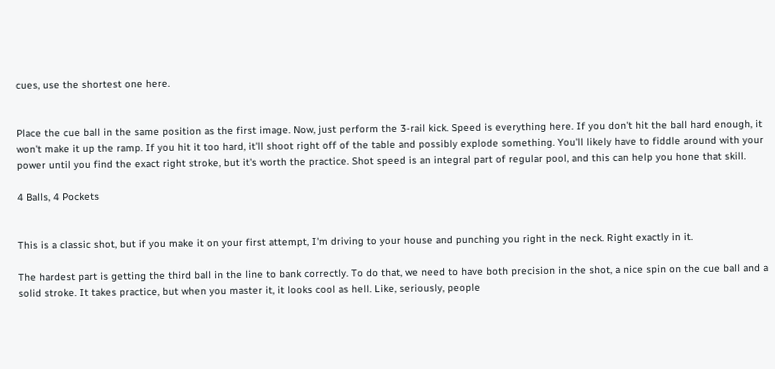cues, use the shortest one here.


Place the cue ball in the same position as the first image. Now, just perform the 3-rail kick. Speed is everything here. If you don't hit the ball hard enough, it won't make it up the ramp. If you hit it too hard, it'll shoot right off of the table and possibly explode something. You'll likely have to fiddle around with your power until you find the exact right stroke, but it's worth the practice. Shot speed is an integral part of regular pool, and this can help you hone that skill.

4 Balls, 4 Pockets


This is a classic shot, but if you make it on your first attempt, I'm driving to your house and punching you right in the neck. Right exactly in it.

The hardest part is getting the third ball in the line to bank correctly. To do that, we need to have both precision in the shot, a nice spin on the cue ball and a solid stroke. It takes practice, but when you master it, it looks cool as hell. Like, seriously, people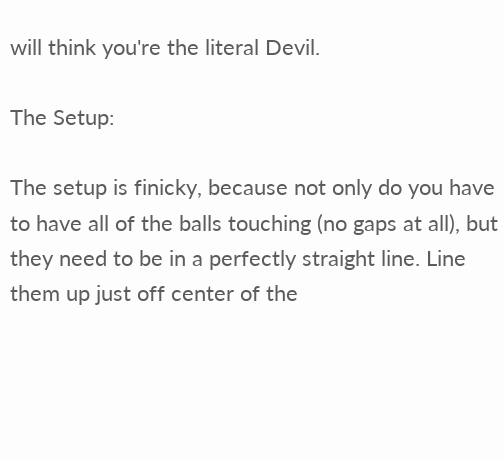will think you're the literal Devil.

The Setup:

The setup is finicky, because not only do you have to have all of the balls touching (no gaps at all), but they need to be in a perfectly straight line. Line them up just off center of the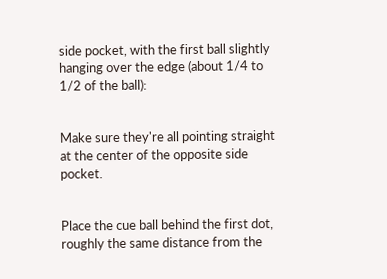side pocket, with the first ball slightly hanging over the edge (about 1/4 to 1/2 of the ball):


Make sure they're all pointing straight at the center of the opposite side pocket.


Place the cue ball behind the first dot, roughly the same distance from the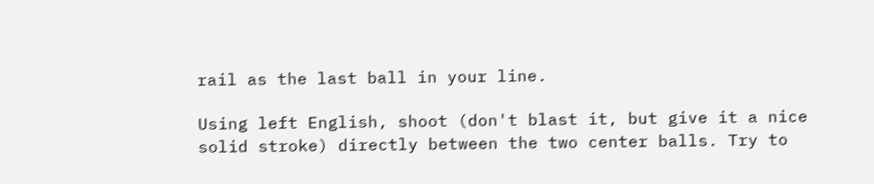rail as the last ball in your line.

Using left English, shoot (don't blast it, but give it a nice solid stroke) directly between the two center balls. Try to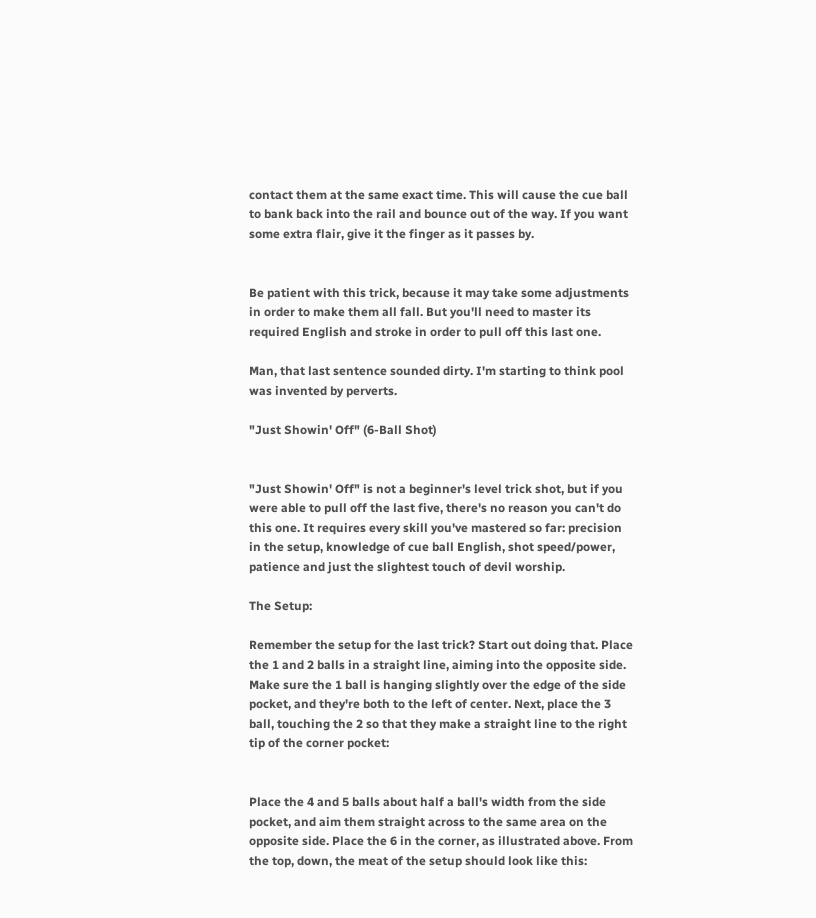contact them at the same exact time. This will cause the cue ball to bank back into the rail and bounce out of the way. If you want some extra flair, give it the finger as it passes by.


Be patient with this trick, because it may take some adjustments in order to make them all fall. But you'll need to master its required English and stroke in order to pull off this last one.

Man, that last sentence sounded dirty. I'm starting to think pool was invented by perverts.

"Just Showin' Off" (6-Ball Shot)


"Just Showin' Off" is not a beginner's level trick shot, but if you were able to pull off the last five, there's no reason you can't do this one. It requires every skill you've mastered so far: precision in the setup, knowledge of cue ball English, shot speed/power, patience and just the slightest touch of devil worship.

The Setup:

Remember the setup for the last trick? Start out doing that. Place the 1 and 2 balls in a straight line, aiming into the opposite side. Make sure the 1 ball is hanging slightly over the edge of the side pocket, and they're both to the left of center. Next, place the 3 ball, touching the 2 so that they make a straight line to the right tip of the corner pocket:


Place the 4 and 5 balls about half a ball's width from the side pocket, and aim them straight across to the same area on the opposite side. Place the 6 in the corner, as illustrated above. From the top, down, the meat of the setup should look like this: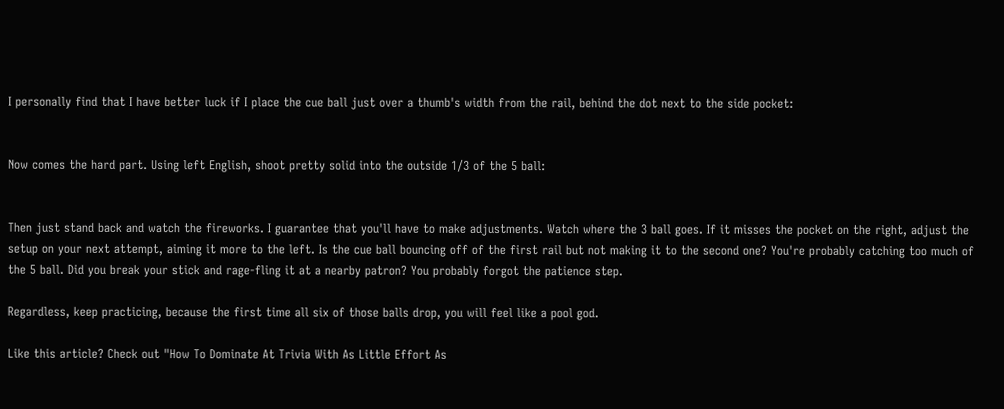I personally find that I have better luck if I place the cue ball just over a thumb's width from the rail, behind the dot next to the side pocket:


Now comes the hard part. Using left English, shoot pretty solid into the outside 1/3 of the 5 ball:


Then just stand back and watch the fireworks. I guarantee that you'll have to make adjustments. Watch where the 3 ball goes. If it misses the pocket on the right, adjust the setup on your next attempt, aiming it more to the left. Is the cue ball bouncing off of the first rail but not making it to the second one? You're probably catching too much of the 5 ball. Did you break your stick and rage-fling it at a nearby patron? You probably forgot the patience step.

Regardless, keep practicing, because the first time all six of those balls drop, you will feel like a pool god.

Like this article? Check out "How To Dominate At Trivia With As Little Effort As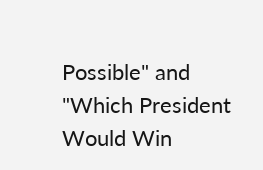Possible" and "Which President Would Win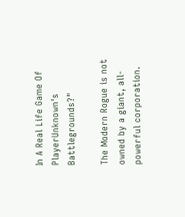In A Real Life Game Of PlayerUnknown's Battlegrounds?"

The Modern Rogue is not owned by a giant, all-powerful corporation.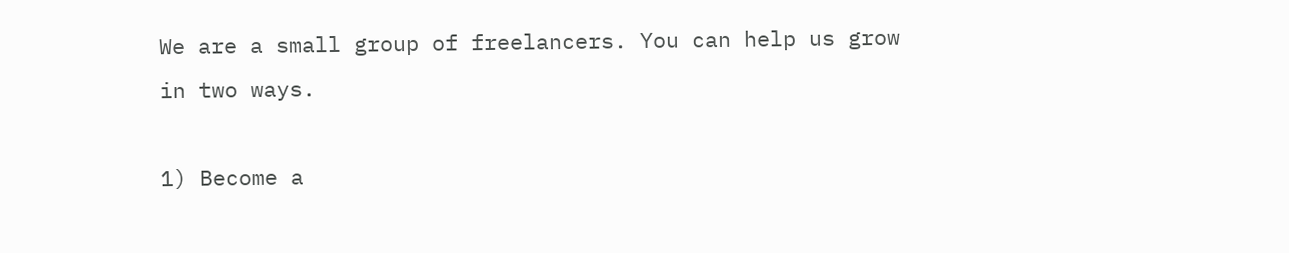We are a small group of freelancers. You can help us grow in two ways.

1) Become a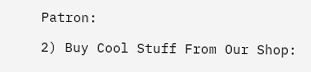Patron:

2) Buy Cool Stuff From Our Shop: